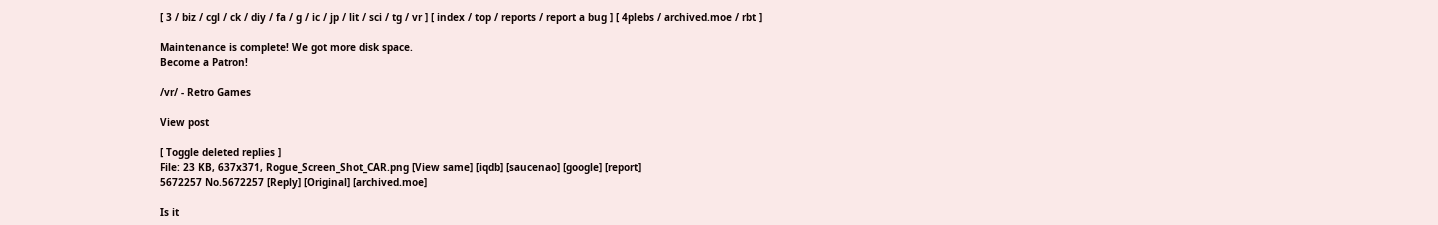[ 3 / biz / cgl / ck / diy / fa / g / ic / jp / lit / sci / tg / vr ] [ index / top / reports / report a bug ] [ 4plebs / archived.moe / rbt ]

Maintenance is complete! We got more disk space.
Become a Patron!

/vr/ - Retro Games

View post

[ Toggle deleted replies ]
File: 23 KB, 637x371, Rogue_Screen_Shot_CAR.png [View same] [iqdb] [saucenao] [google] [report]
5672257 No.5672257 [Reply] [Original] [archived.moe]

Is it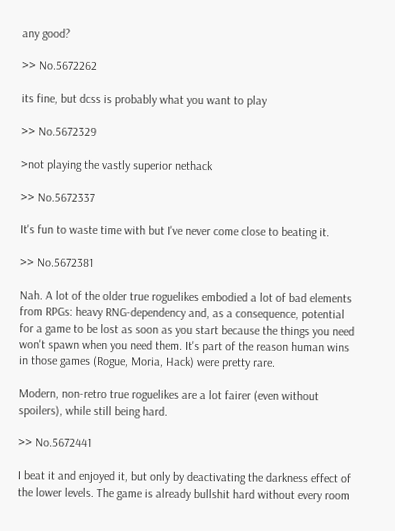any good?

>> No.5672262

its fine, but dcss is probably what you want to play

>> No.5672329

>not playing the vastly superior nethack

>> No.5672337

It's fun to waste time with but I've never come close to beating it.

>> No.5672381

Nah. A lot of the older true roguelikes embodied a lot of bad elements from RPGs: heavy RNG-dependency and, as a consequence, potential for a game to be lost as soon as you start because the things you need won't spawn when you need them. It's part of the reason human wins in those games (Rogue, Moria, Hack) were pretty rare.

Modern, non-retro true roguelikes are a lot fairer (even without spoilers), while still being hard.

>> No.5672441

I beat it and enjoyed it, but only by deactivating the darkness effect of the lower levels. The game is already bullshit hard without every room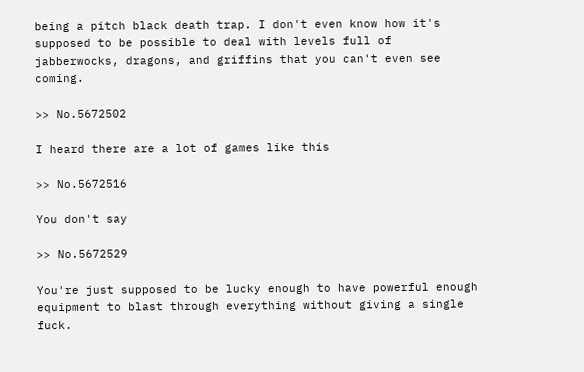being a pitch black death trap. I don't even know how it's supposed to be possible to deal with levels full of jabberwocks, dragons, and griffins that you can't even see coming.

>> No.5672502

I heard there are a lot of games like this

>> No.5672516

You don't say

>> No.5672529

You're just supposed to be lucky enough to have powerful enough equipment to blast through everything without giving a single fuck.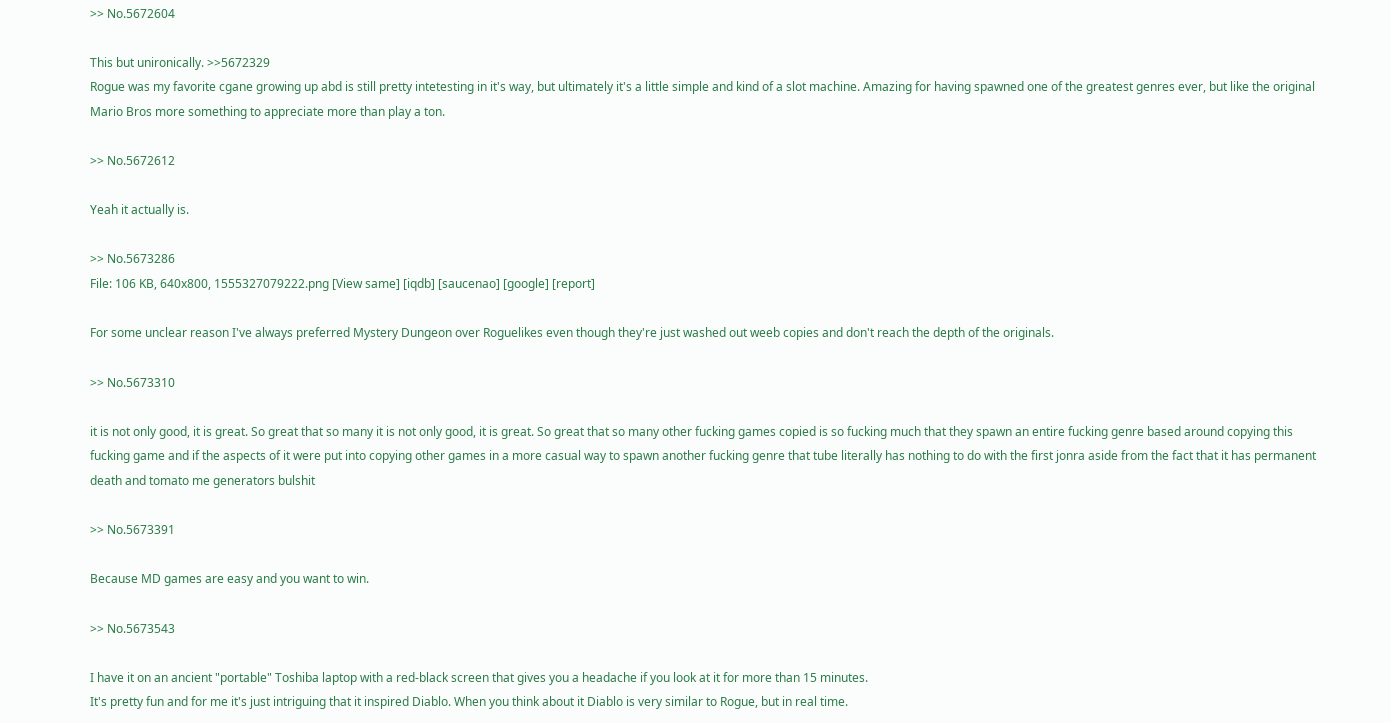>> No.5672604

This but unironically. >>5672329
Rogue was my favorite cgane growing up abd is still pretty intetesting in it's way, but ultimately it's a little simple and kind of a slot machine. Amazing for having spawned one of the greatest genres ever, but like the original Mario Bros more something to appreciate more than play a ton.

>> No.5672612

Yeah it actually is.

>> No.5673286
File: 106 KB, 640x800, 1555327079222.png [View same] [iqdb] [saucenao] [google] [report]

For some unclear reason I've always preferred Mystery Dungeon over Roguelikes even though they're just washed out weeb copies and don't reach the depth of the originals.

>> No.5673310

it is not only good, it is great. So great that so many it is not only good, it is great. So great that so many other fucking games copied is so fucking much that they spawn an entire fucking genre based around copying this fucking game and if the aspects of it were put into copying other games in a more casual way to spawn another fucking genre that tube literally has nothing to do with the first jonra aside from the fact that it has permanent death and tomato me generators bulshit

>> No.5673391

Because MD games are easy and you want to win.

>> No.5673543

I have it on an ancient "portable" Toshiba laptop with a red-black screen that gives you a headache if you look at it for more than 15 minutes.
It's pretty fun and for me it's just intriguing that it inspired Diablo. When you think about it Diablo is very similar to Rogue, but in real time.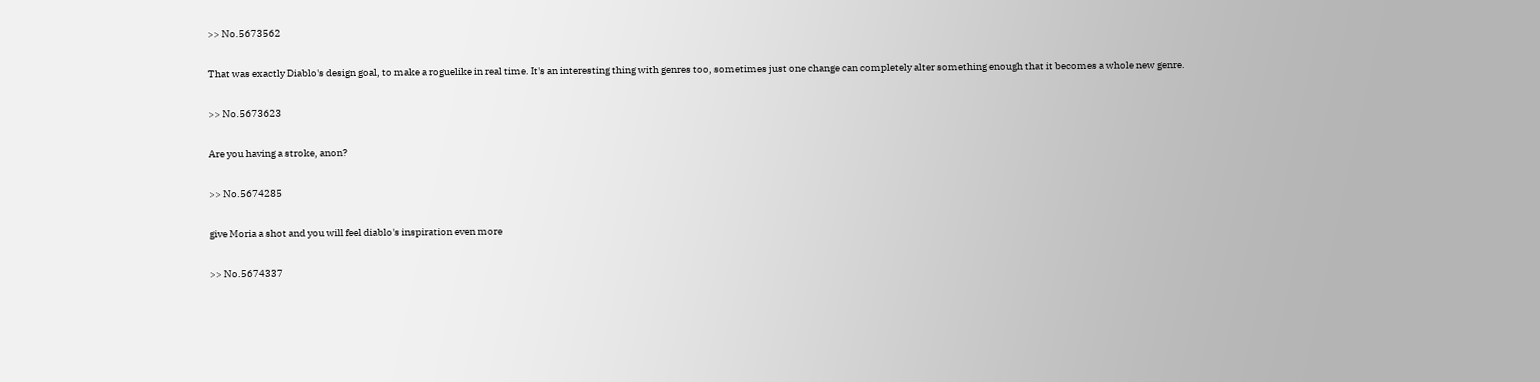>> No.5673562

That was exactly Diablo's design goal, to make a roguelike in real time. It's an interesting thing with genres too, sometimes just one change can completely alter something enough that it becomes a whole new genre.

>> No.5673623

Are you having a stroke, anon?

>> No.5674285

give Moria a shot and you will feel diablo's inspiration even more

>> No.5674337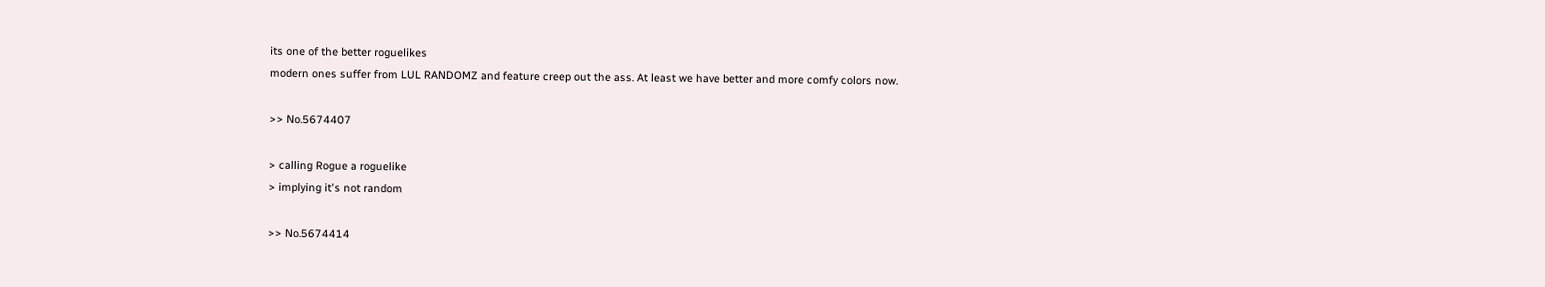its one of the better roguelikes
modern ones suffer from LUL RANDOMZ and feature creep out the ass. At least we have better and more comfy colors now.

>> No.5674407

> calling Rogue a roguelike
> implying it's not random

>> No.5674414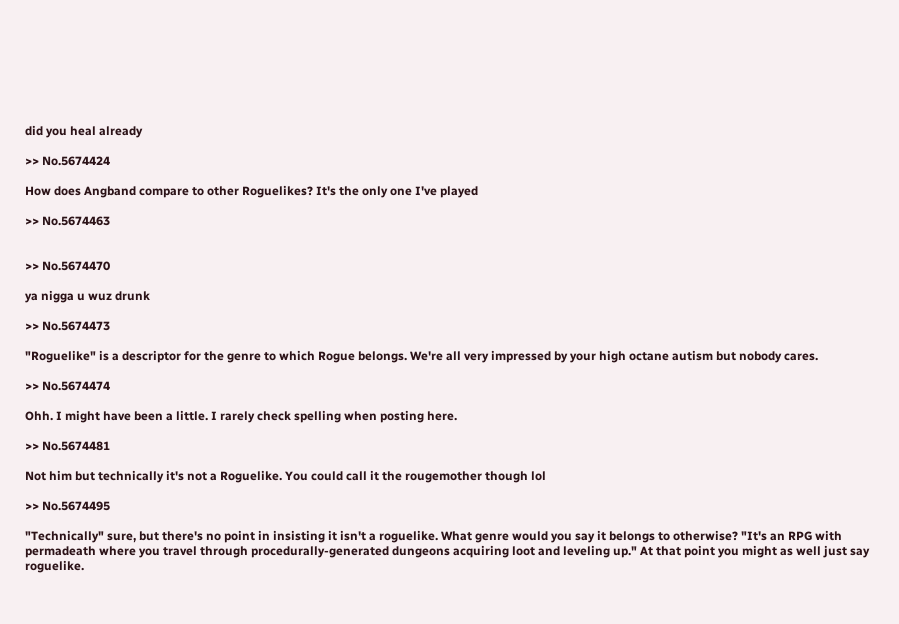did you heal already

>> No.5674424

How does Angband compare to other Roguelikes? It's the only one I've played

>> No.5674463


>> No.5674470

ya nigga u wuz drunk

>> No.5674473

"Roguelike" is a descriptor for the genre to which Rogue belongs. We're all very impressed by your high octane autism but nobody cares.

>> No.5674474

Ohh. I might have been a little. I rarely check spelling when posting here.

>> No.5674481

Not him but technically it's not a Roguelike. You could call it the rougemother though lol

>> No.5674495

"Technically" sure, but there's no point in insisting it isn't a roguelike. What genre would you say it belongs to otherwise? "It's an RPG with permadeath where you travel through procedurally-generated dungeons acquiring loot and leveling up." At that point you might as well just say roguelike.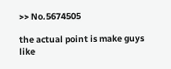>> No.5674505

the actual point is make guys like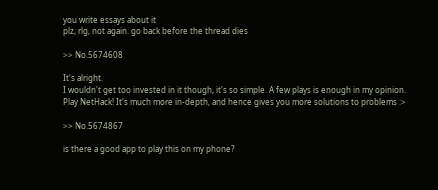you write essays about it
plz, rlg, not again. go back before the thread dies

>> No.5674608

It's alright.
I wouldn't get too invested in it though, it's so simple. A few plays is enough in my opinion.
Play NetHack! It's much more in-depth, and hence gives you more solutions to problems :>

>> No.5674867

is there a good app to play this on my phone?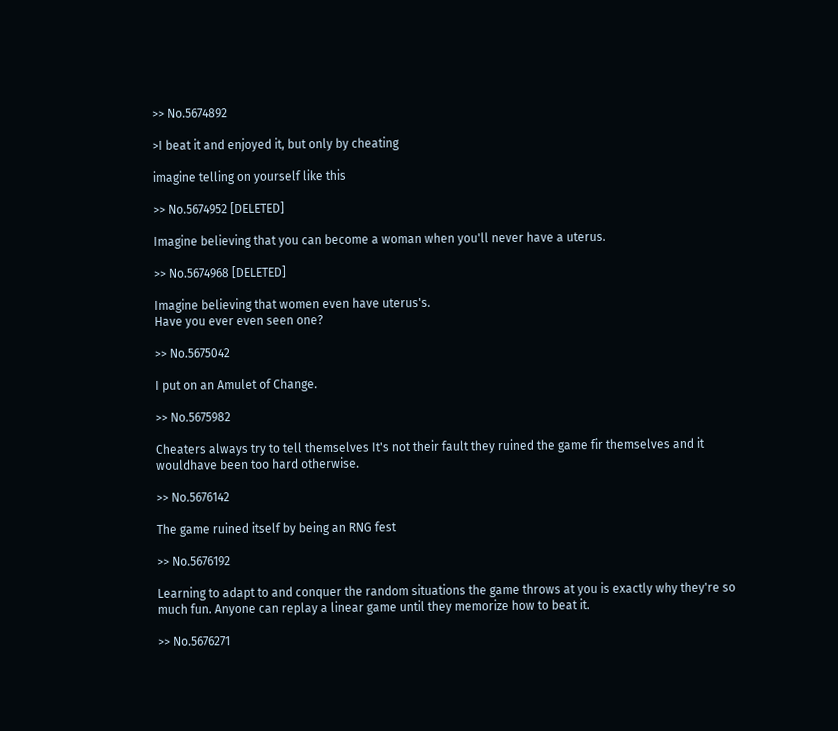>> No.5674892

>I beat it and enjoyed it, but only by cheating

imagine telling on yourself like this

>> No.5674952 [DELETED]

Imagine believing that you can become a woman when you'll never have a uterus.

>> No.5674968 [DELETED]

Imagine believing that women even have uterus's.
Have you ever even seen one?

>> No.5675042

I put on an Amulet of Change.

>> No.5675982

Cheaters always try to tell themselves It's not their fault they ruined the game fir themselves and it wouldhave been too hard otherwise.

>> No.5676142

The game ruined itself by being an RNG fest

>> No.5676192

Learning to adapt to and conquer the random situations the game throws at you is exactly why they're so much fun. Anyone can replay a linear game until they memorize how to beat it.

>> No.5676271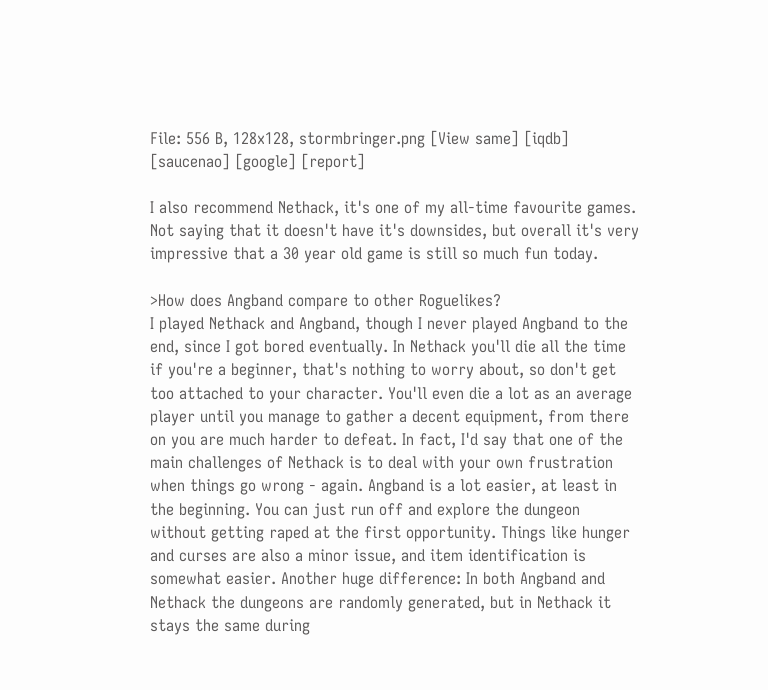File: 556 B, 128x128, stormbringer.png [View same] [iqdb] [saucenao] [google] [report]

I also recommend Nethack, it's one of my all-time favourite games. Not saying that it doesn't have it's downsides, but overall it's very impressive that a 30 year old game is still so much fun today.

>How does Angband compare to other Roguelikes?
I played Nethack and Angband, though I never played Angband to the end, since I got bored eventually. In Nethack you'll die all the time if you're a beginner, that's nothing to worry about, so don't get too attached to your character. You'll even die a lot as an average player until you manage to gather a decent equipment, from there on you are much harder to defeat. In fact, I'd say that one of the main challenges of Nethack is to deal with your own frustration when things go wrong - again. Angband is a lot easier, at least in the beginning. You can just run off and explore the dungeon without getting raped at the first opportunity. Things like hunger and curses are also a minor issue, and item identification is somewhat easier. Another huge difference: In both Angband and Nethack the dungeons are randomly generated, but in Nethack it stays the same during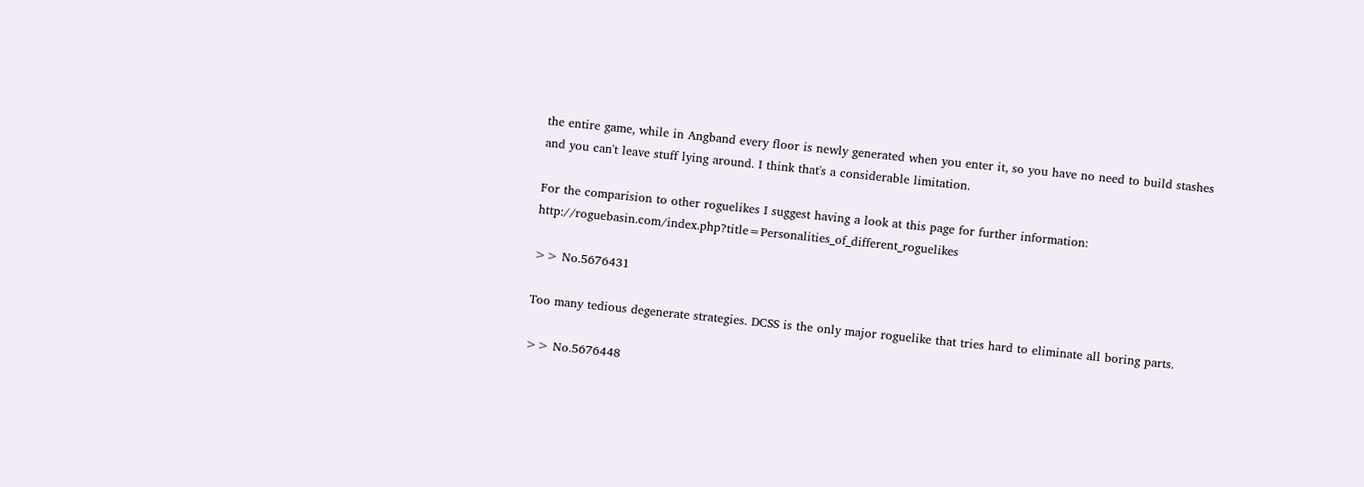the entire game, while in Angband every floor is newly generated when you enter it, so you have no need to build stashes and you can't leave stuff lying around. I think that's a considerable limitation.

For the comparision to other roguelikes I suggest having a look at this page for further information: http://roguebasin.com/index.php?title=Personalities_of_different_roguelikes

>> No.5676431

Too many tedious degenerate strategies. DCSS is the only major roguelike that tries hard to eliminate all boring parts.

>> No.5676448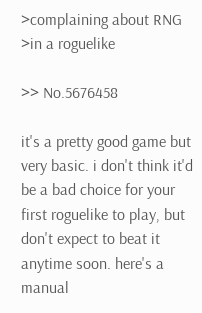>complaining about RNG
>in a roguelike

>> No.5676458

it's a pretty good game but very basic. i don't think it'd be a bad choice for your first roguelike to play, but don't expect to beat it anytime soon. here's a manual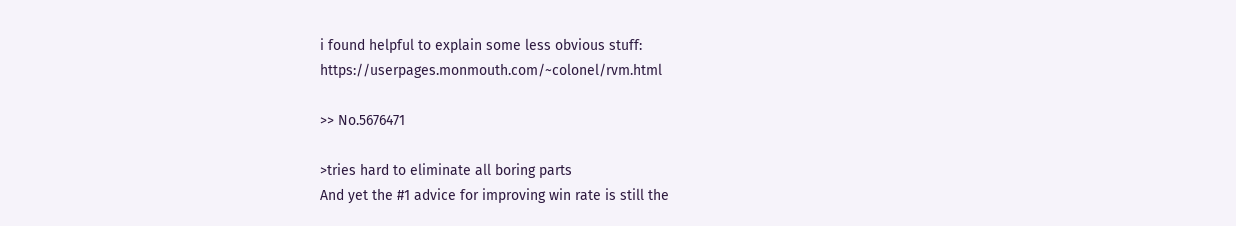i found helpful to explain some less obvious stuff: https://userpages.monmouth.com/~colonel/rvm.html

>> No.5676471

>tries hard to eliminate all boring parts
And yet the #1 advice for improving win rate is still the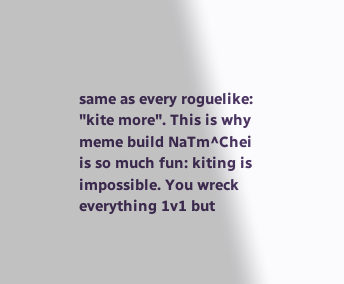same as every roguelike: "kite more". This is why meme build NaTm^Chei is so much fun: kiting is impossible. You wreck everything 1v1 but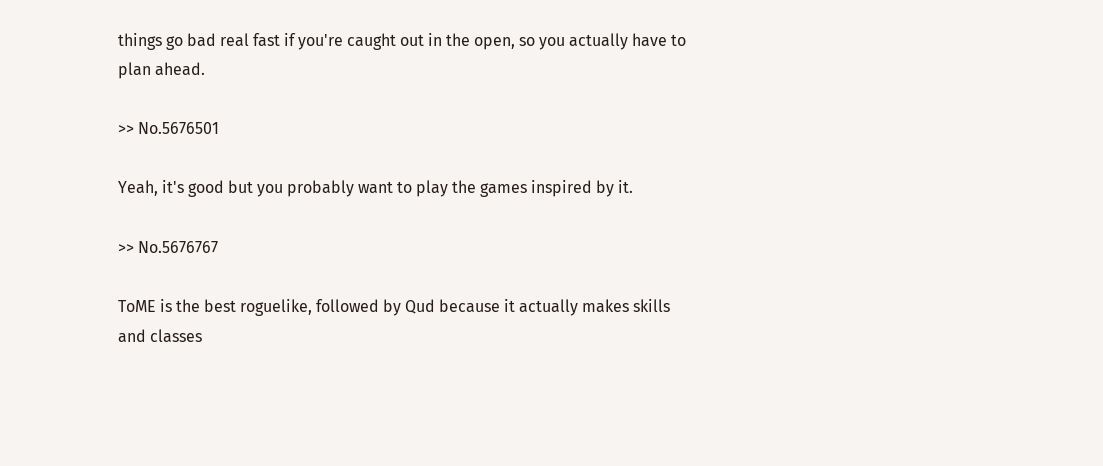things go bad real fast if you're caught out in the open, so you actually have to plan ahead.

>> No.5676501

Yeah, it's good but you probably want to play the games inspired by it.

>> No.5676767

ToME is the best roguelike, followed by Qud because it actually makes skills and classes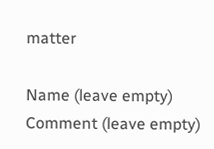matter

Name (leave empty)
Comment (leave empty)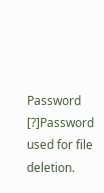Password [?]Password used for file deletion.